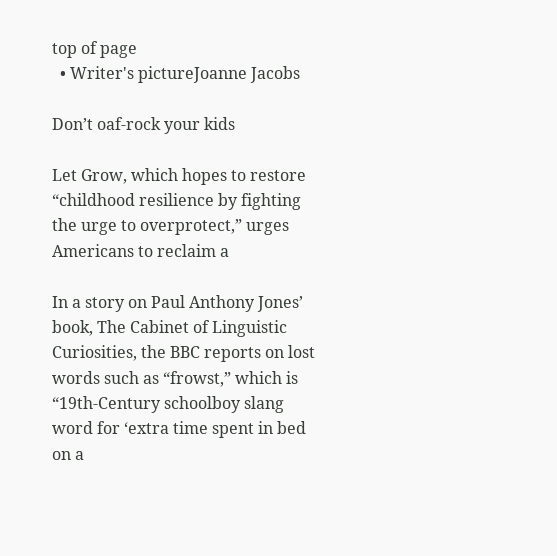top of page
  • Writer's pictureJoanne Jacobs

Don’t oaf-rock your kids

Let Grow, which hopes to restore “childhood resilience by fighting the urge to overprotect,” urges Americans to reclaim a

In a story on Paul Anthony Jones’ book, The Cabinet of Linguistic Curiosities, the BBC reports on lost words such as “frowst,” which is “19th-Century schoolboy slang word for ‘extra time spent in bed on a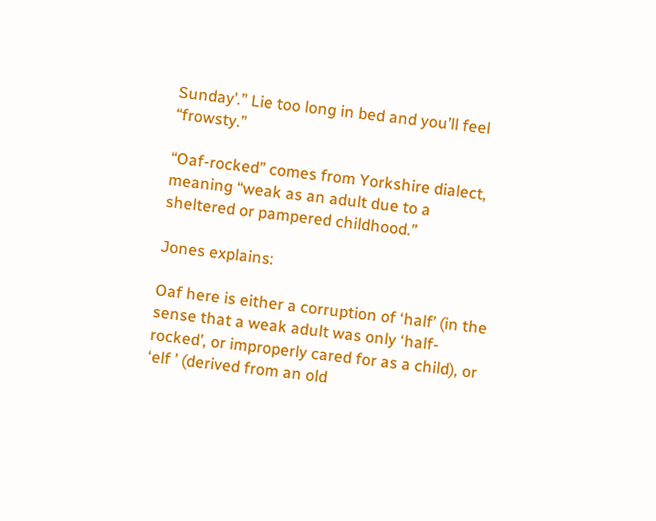Sunday’.” Lie too long in bed and you’ll feel “frowsty.”

“Oaf-rocked” comes from Yorkshire dialect, meaning “weak as an adult due to a sheltered or pampered childhood.”

Jones explains:

Oaf here is either a corruption of ‘half’ (in the sense that a weak adult was only ‘half-rocked’, or improperly cared for as a child), or ‘elf ’ (derived from an old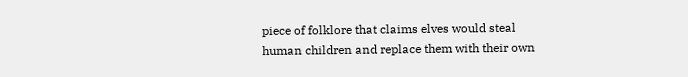piece of folklore that claims elves would steal human children and replace them with their own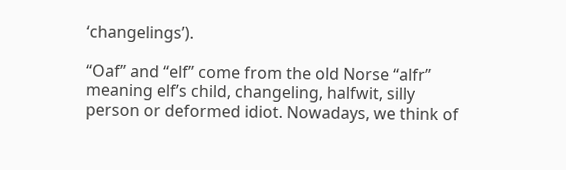‘changelings’).

“Oaf” and “elf” come from the old Norse “alfr” meaning elf’s child, changeling, halfwit, silly person or deformed idiot. Nowadays, we think of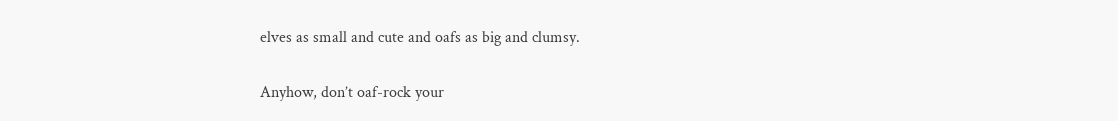elves as small and cute and oafs as big and clumsy.

Anyhow, don’t oaf-rock your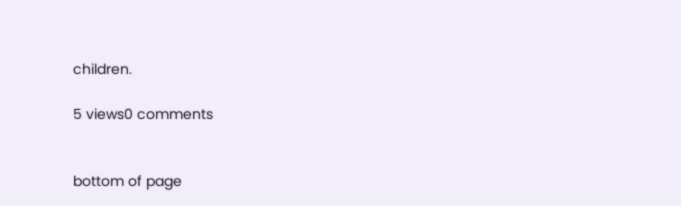children.

5 views0 comments


bottom of page